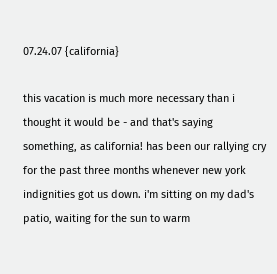07.24.07 {california}

this vacation is much more necessary than i thought it would be - and that's saying something, as california! has been our rallying cry for the past three months whenever new york indignities got us down. i'm sitting on my dad's patio, waiting for the sun to warm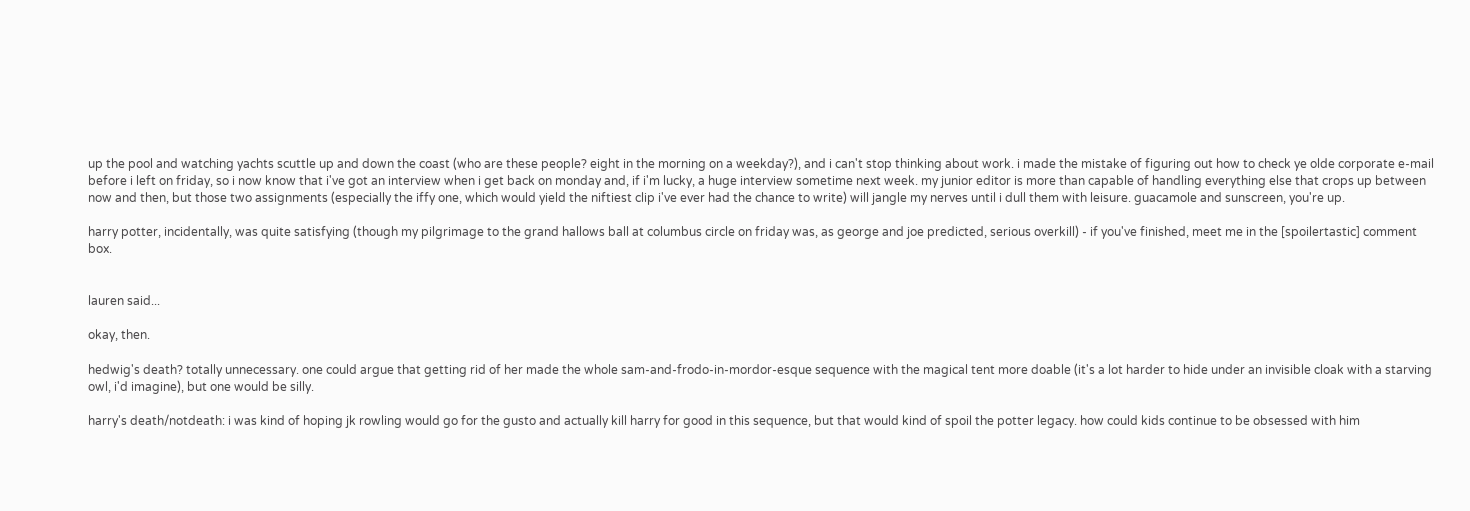up the pool and watching yachts scuttle up and down the coast (who are these people? eight in the morning on a weekday?), and i can't stop thinking about work. i made the mistake of figuring out how to check ye olde corporate e-mail before i left on friday, so i now know that i've got an interview when i get back on monday and, if i'm lucky, a huge interview sometime next week. my junior editor is more than capable of handling everything else that crops up between now and then, but those two assignments (especially the iffy one, which would yield the niftiest clip i've ever had the chance to write) will jangle my nerves until i dull them with leisure. guacamole and sunscreen, you're up.

harry potter, incidentally, was quite satisfying (though my pilgrimage to the grand hallows ball at columbus circle on friday was, as george and joe predicted, serious overkill) - if you've finished, meet me in the [spoilertastic] comment box.


lauren said...

okay, then.

hedwig's death? totally unnecessary. one could argue that getting rid of her made the whole sam-and-frodo-in-mordor-esque sequence with the magical tent more doable (it's a lot harder to hide under an invisible cloak with a starving owl, i'd imagine), but one would be silly.

harry's death/notdeath: i was kind of hoping jk rowling would go for the gusto and actually kill harry for good in this sequence, but that would kind of spoil the potter legacy. how could kids continue to be obsessed with him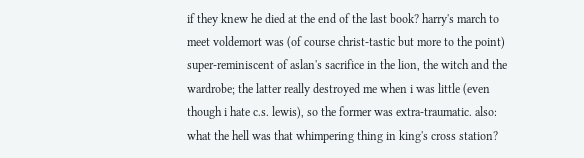if they knew he died at the end of the last book? harry's march to meet voldemort was (of course christ-tastic but more to the point) super-reminiscent of aslan's sacrifice in the lion, the witch and the wardrobe; the latter really destroyed me when i was little (even though i hate c.s. lewis), so the former was extra-traumatic. also: what the hell was that whimpering thing in king's cross station?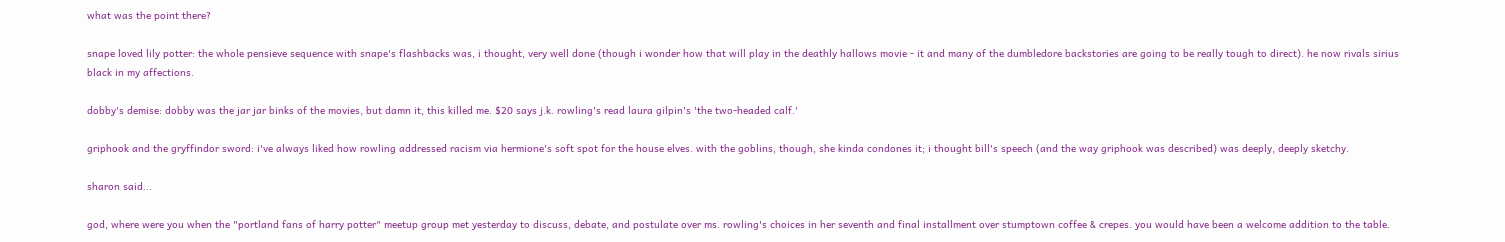what was the point there?

snape loved lily potter: the whole pensieve sequence with snape's flashbacks was, i thought, very well done (though i wonder how that will play in the deathly hallows movie - it and many of the dumbledore backstories are going to be really tough to direct). he now rivals sirius black in my affections.

dobby's demise: dobby was the jar jar binks of the movies, but damn it, this killed me. $20 says j.k. rowling's read laura gilpin's 'the two-headed calf.'

griphook and the gryffindor sword: i've always liked how rowling addressed racism via hermione's soft spot for the house elves. with the goblins, though, she kinda condones it; i thought bill's speech (and the way griphook was described) was deeply, deeply sketchy.

sharon said...

god, where were you when the "portland fans of harry potter" meetup group met yesterday to discuss, debate, and postulate over ms. rowling's choices in her seventh and final installment over stumptown coffee & crepes. you would have been a welcome addition to the table.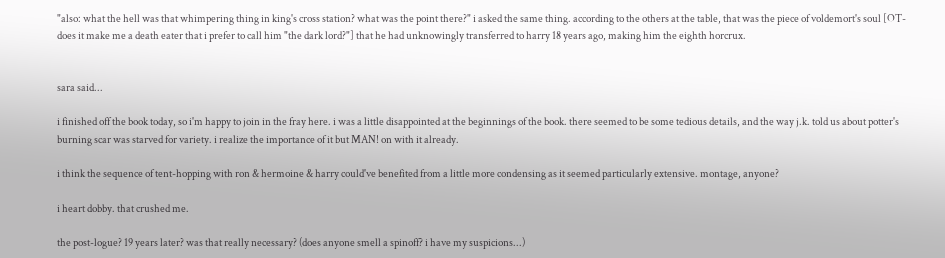"also: what the hell was that whimpering thing in king's cross station? what was the point there?" i asked the same thing. according to the others at the table, that was the piece of voldemort's soul [OT- does it make me a death eater that i prefer to call him "the dark lord?"] that he had unknowingly transferred to harry 18 years ago, making him the eighth horcrux.


sara said...

i finished off the book today, so i'm happy to join in the fray here. i was a little disappointed at the beginnings of the book. there seemed to be some tedious details, and the way j.k. told us about potter's burning scar was starved for variety. i realize the importance of it but MAN! on with it already.

i think the sequence of tent-hopping with ron & hermoine & harry could've benefited from a little more condensing as it seemed particularly extensive. montage, anyone?

i heart dobby. that crushed me.

the post-logue? 19 years later? was that really necessary? (does anyone smell a spinoff? i have my suspicions...)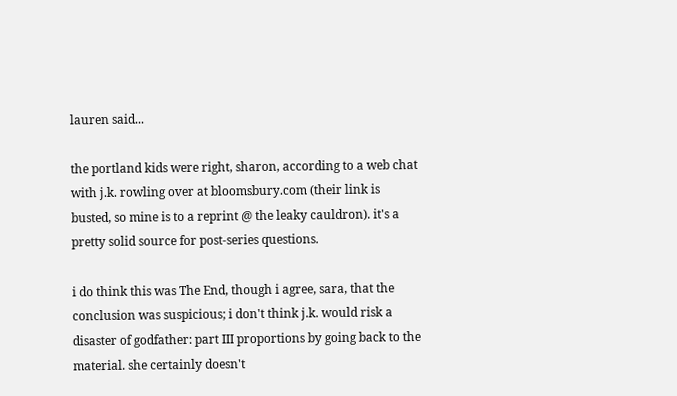lauren said...

the portland kids were right, sharon, according to a web chat with j.k. rowling over at bloomsbury.com (their link is busted, so mine is to a reprint @ the leaky cauldron). it's a pretty solid source for post-series questions.

i do think this was The End, though i agree, sara, that the conclusion was suspicious; i don't think j.k. would risk a disaster of godfather: part III proportions by going back to the material. she certainly doesn't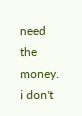need the money. i don't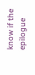know if the epilogue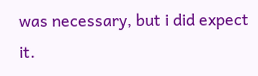was necessary, but i did expect it.